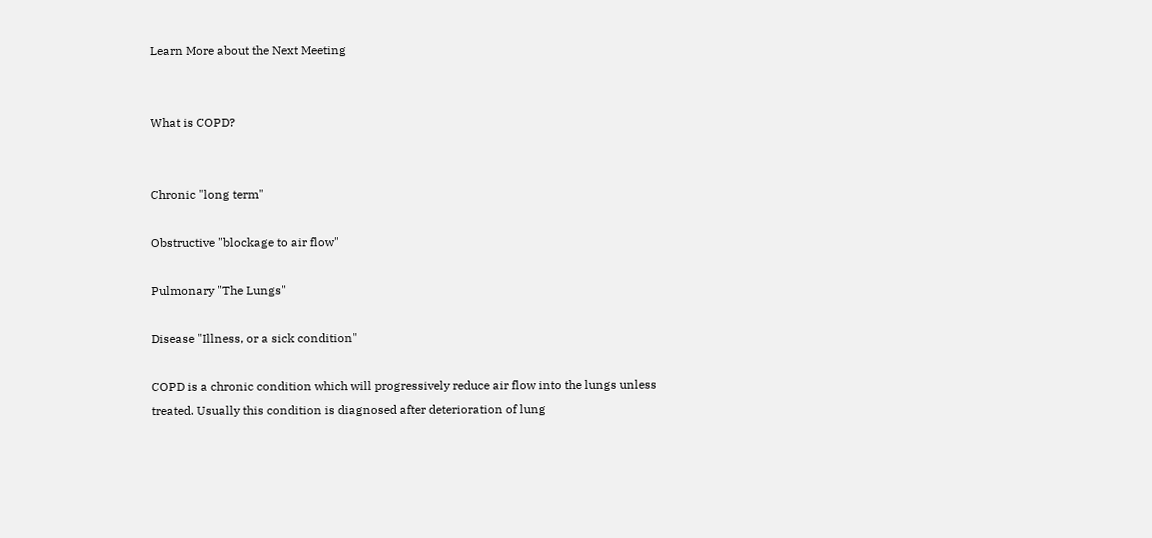Learn More about the Next Meeting


What is COPD?


Chronic "long term"

Obstructive "blockage to air flow"

Pulmonary "The Lungs"

Disease "Illness, or a sick condition"

COPD is a chronic condition which will progressively reduce air flow into the lungs unless treated. Usually this condition is diagnosed after deterioration of lung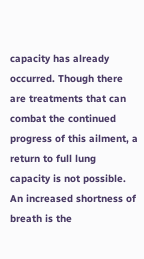capacity has already occurred. Though there are treatments that can combat the continued progress of this ailment, a return to full lung capacity is not possible. An increased shortness of breath is the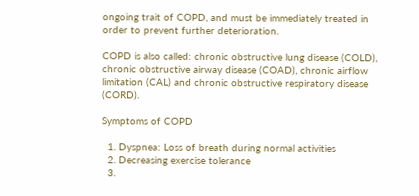ongoing trait of COPD, and must be immediately treated in order to prevent further deterioration.

COPD is also called: chronic obstructive lung disease (COLD), chronic obstructive airway disease (COAD), chronic airflow limitation (CAL) and chronic obstructive respiratory disease (CORD).

Symptoms of COPD

  1. Dyspnea: Loss of breath during normal activities
  2. Decreasing exercise tolerance
  3.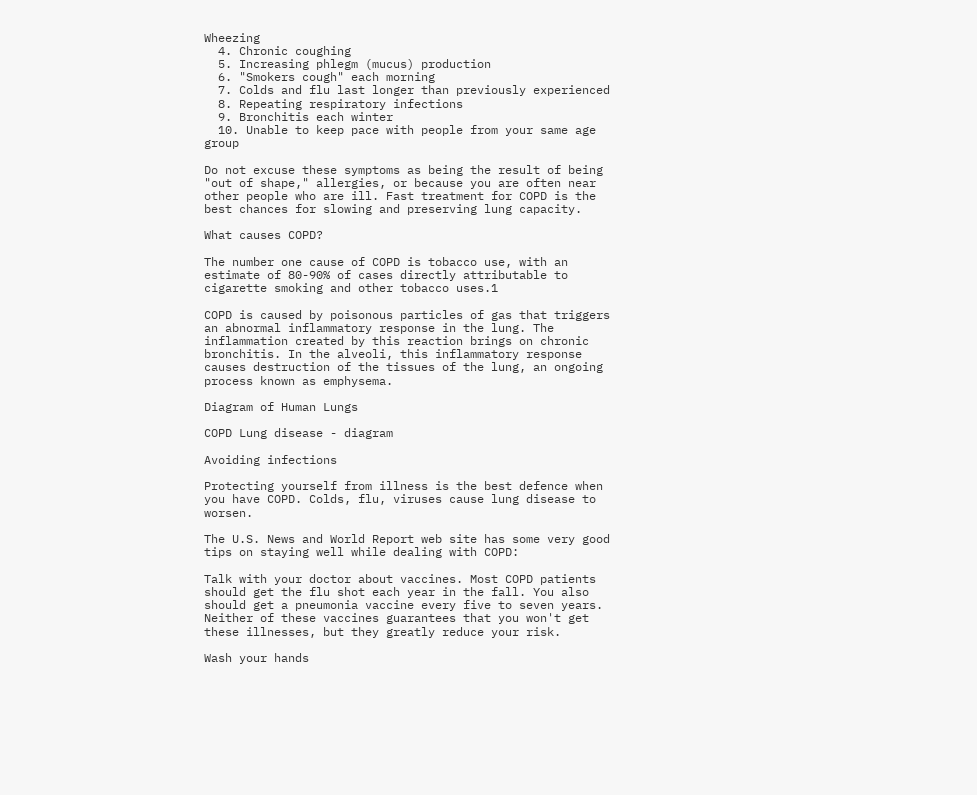Wheezing
  4. Chronic coughing
  5. Increasing phlegm (mucus) production
  6. "Smokers cough" each morning
  7. Colds and flu last longer than previously experienced
  8. Repeating respiratory infections
  9. Bronchitis each winter
  10. Unable to keep pace with people from your same age group

Do not excuse these symptoms as being the result of being "out of shape," allergies, or because you are often near other people who are ill. Fast treatment for COPD is the best chances for slowing and preserving lung capacity.

What causes COPD?

The number one cause of COPD is tobacco use, with an estimate of 80-90% of cases directly attributable to cigarette smoking and other tobacco uses.1

COPD is caused by poisonous particles of gas that triggers an abnormal inflammatory response in the lung. The inflammation created by this reaction brings on chronic bronchitis. In the alveoli, this inflammatory response causes destruction of the tissues of the lung, an ongoing process known as emphysema.

Diagram of Human Lungs

COPD Lung disease - diagram

Avoiding infections

Protecting yourself from illness is the best defence when you have COPD. Colds, flu, viruses cause lung disease to worsen.

The U.S. News and World Report web site has some very good tips on staying well while dealing with COPD:

Talk with your doctor about vaccines. Most COPD patients should get the flu shot each year in the fall. You also should get a pneumonia vaccine every five to seven years. Neither of these vaccines guarantees that you won't get these illnesses, but they greatly reduce your risk.

Wash your hands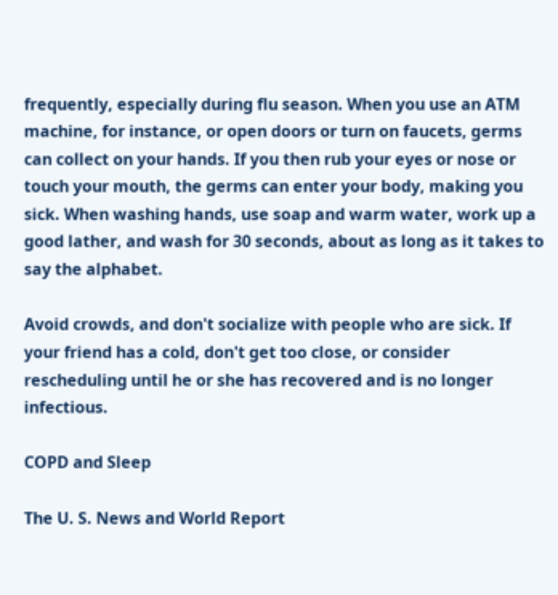frequently, especially during flu season. When you use an ATM machine, for instance, or open doors or turn on faucets, germs can collect on your hands. If you then rub your eyes or nose or touch your mouth, the germs can enter your body, making you sick. When washing hands, use soap and warm water, work up a good lather, and wash for 30 seconds, about as long as it takes to say the alphabet.

Avoid crowds, and don't socialize with people who are sick. If your friend has a cold, don't get too close, or consider rescheduling until he or she has recovered and is no longer infectious.

COPD and Sleep

The U. S. News and World Report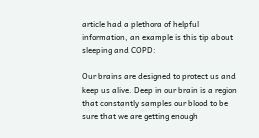article had a plethora of helpful information, an example is this tip about sleeping and COPD:

Our brains are designed to protect us and keep us alive. Deep in our brain is a region that constantly samples our blood to be sure that we are getting enough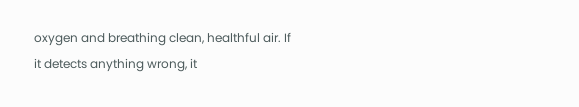oxygen and breathing clean, healthful air. If it detects anything wrong, it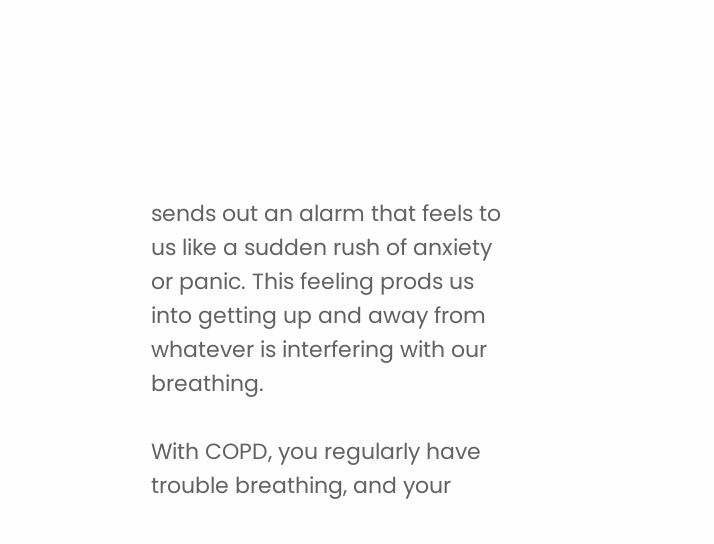sends out an alarm that feels to us like a sudden rush of anxiety or panic. This feeling prods us into getting up and away from whatever is interfering with our breathing.

With COPD, you regularly have trouble breathing, and your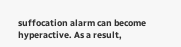suffocation alarm can become hyperactive. As a result,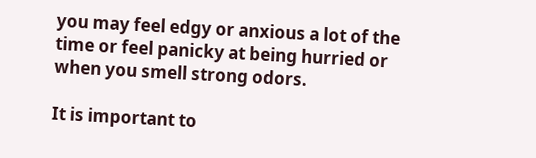you may feel edgy or anxious a lot of the time or feel panicky at being hurried or when you smell strong odors.

It is important to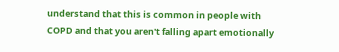understand that this is common in people with COPD and that you aren't falling apart emotionally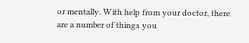or mentally. With help from your doctor, there are a number of things you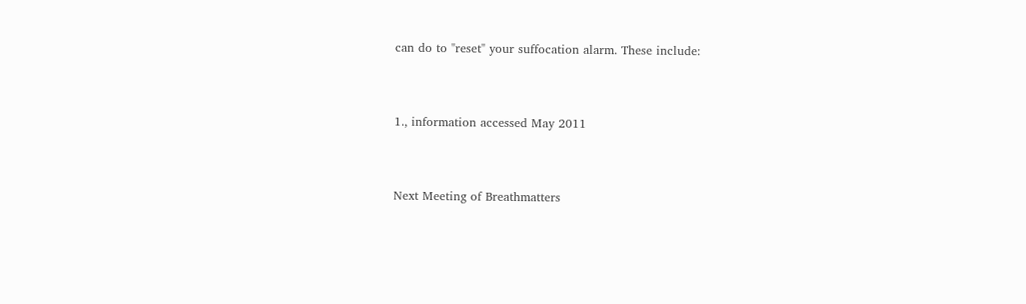can do to "reset" your suffocation alarm. These include:


1., information accessed May 2011


Next Meeting of Breathmatters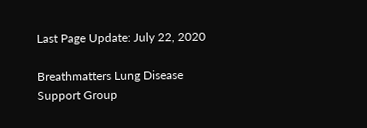Last Page Update: July 22, 2020

Breathmatters Lung Disease Support Group